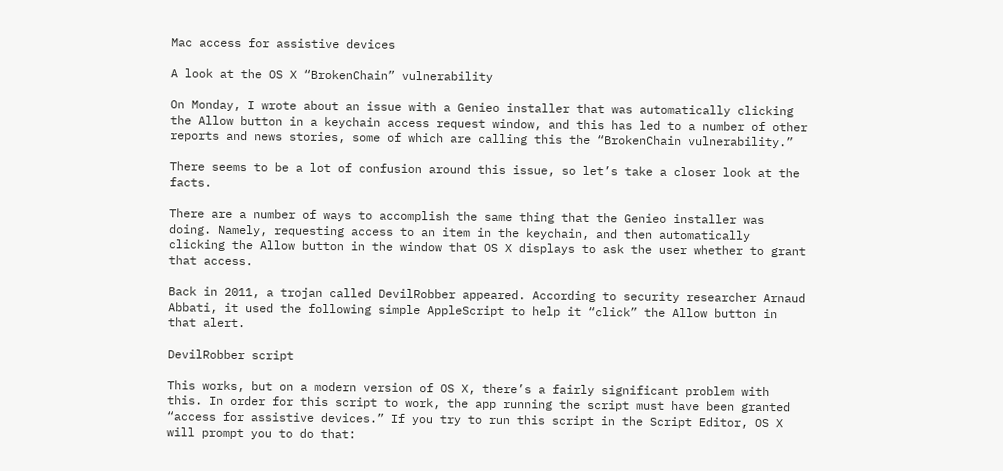Mac access for assistive devices

A look at the OS X “BrokenChain” vulnerability

On Monday, I wrote about an issue with a Genieo installer that was automatically clicking the Allow button in a keychain access request window, and this has led to a number of other reports and news stories, some of which are calling this the “BrokenChain vulnerability.”

There seems to be a lot of confusion around this issue, so let’s take a closer look at the facts.

There are a number of ways to accomplish the same thing that the Genieo installer was doing. Namely, requesting access to an item in the keychain, and then automatically clicking the Allow button in the window that OS X displays to ask the user whether to grant that access.

Back in 2011, a trojan called DevilRobber appeared. According to security researcher Arnaud Abbati, it used the following simple AppleScript to help it “click” the Allow button in that alert.

DevilRobber script

This works, but on a modern version of OS X, there’s a fairly significant problem with this. In order for this script to work, the app running the script must have been granted “access for assistive devices.” If you try to run this script in the Script Editor, OS X will prompt you to do that: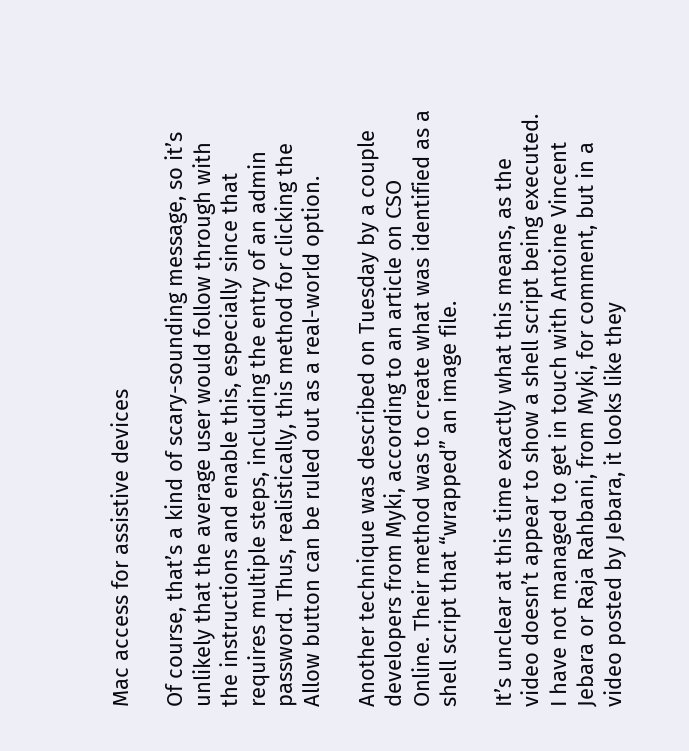Mac access for assistive devices

Of course, that’s a kind of scary-sounding message, so it’s unlikely that the average user would follow through with the instructions and enable this, especially since that requires multiple steps, including the entry of an admin password. Thus, realistically, this method for clicking the Allow button can be ruled out as a real-world option.

Another technique was described on Tuesday by a couple developers from Myki, according to an article on CSO Online. Their method was to create what was identified as a shell script that “wrapped” an image file.

It’s unclear at this time exactly what this means, as the video doesn’t appear to show a shell script being executed. I have not managed to get in touch with Antoine Vincent Jebara or Raja Rahbani, from Myki, for comment, but in a video posted by Jebara, it looks like they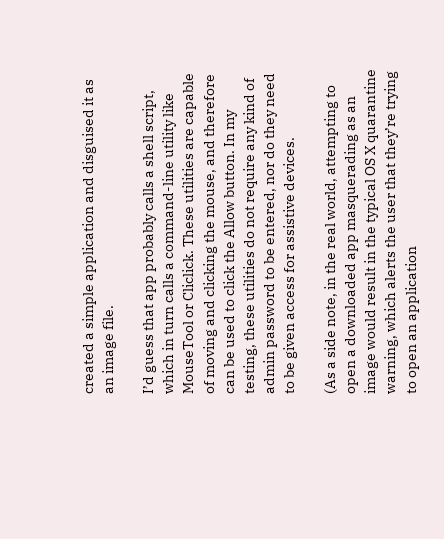created a simple application and disguised it as an image file.

I’d guess that app probably calls a shell script, which in turn calls a command-line utility like MouseTool or Cliclick. These utilities are capable of moving and clicking the mouse, and therefore can be used to click the Allow button. In my testing, these utilities do not require any kind of admin password to be entered, nor do they need to be given access for assistive devices.

(As a side note, in the real world, attempting to open a downloaded app masquerading as an image would result in the typical OS X quarantine warning, which alerts the user that they’re trying to open an application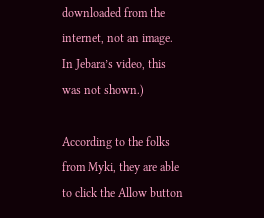downloaded from the internet, not an image. In Jebara’s video, this was not shown.)

According to the folks from Myki, they are able to click the Allow button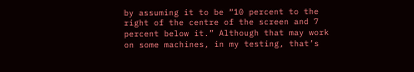by assuming it to be “10 percent to the right of the centre of the screen and 7 percent below it.” Although that may work on some machines, in my testing, that’s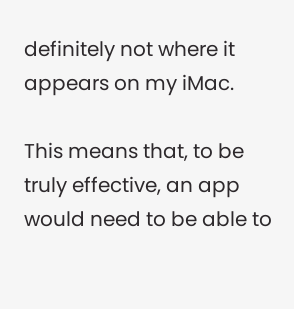definitely not where it appears on my iMac.

This means that, to be truly effective, an app would need to be able to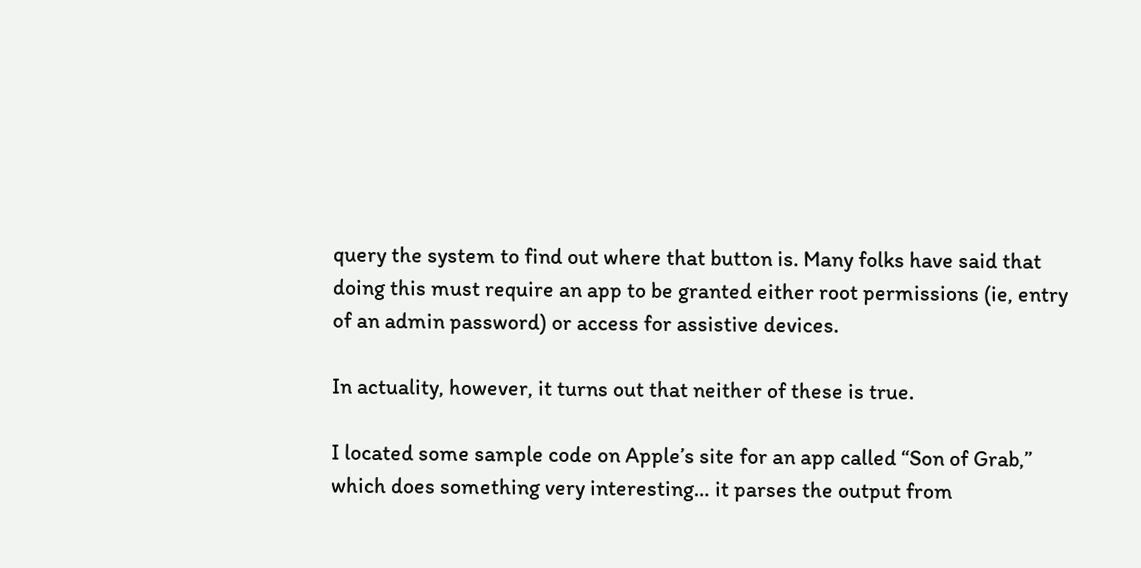query the system to find out where that button is. Many folks have said that doing this must require an app to be granted either root permissions (ie, entry of an admin password) or access for assistive devices.

In actuality, however, it turns out that neither of these is true.

I located some sample code on Apple’s site for an app called “Son of Grab,” which does something very interesting… it parses the output from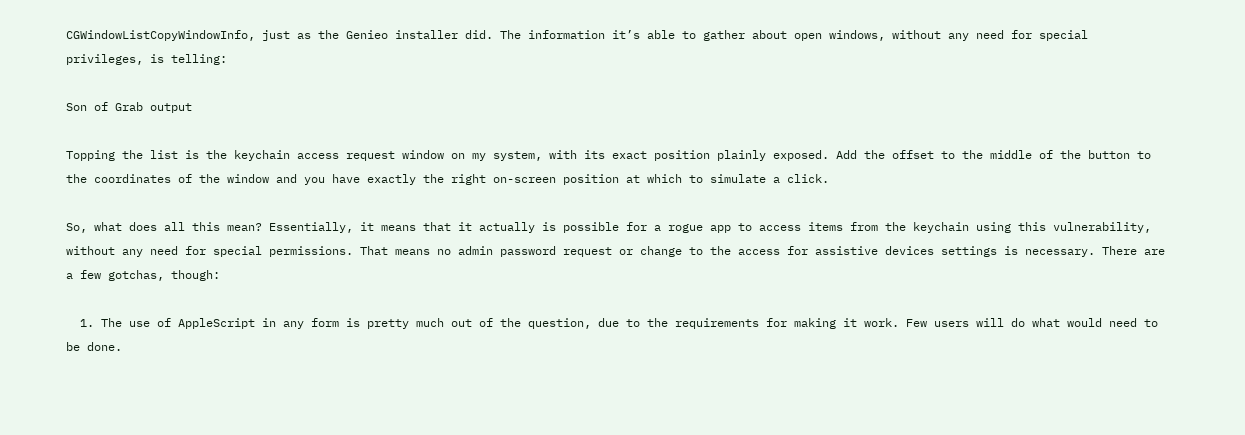CGWindowListCopyWindowInfo, just as the Genieo installer did. The information it’s able to gather about open windows, without any need for special privileges, is telling:

Son of Grab output

Topping the list is the keychain access request window on my system, with its exact position plainly exposed. Add the offset to the middle of the button to the coordinates of the window and you have exactly the right on-screen position at which to simulate a click.

So, what does all this mean? Essentially, it means that it actually is possible for a rogue app to access items from the keychain using this vulnerability, without any need for special permissions. That means no admin password request or change to the access for assistive devices settings is necessary. There are a few gotchas, though:

  1. The use of AppleScript in any form is pretty much out of the question, due to the requirements for making it work. Few users will do what would need to be done.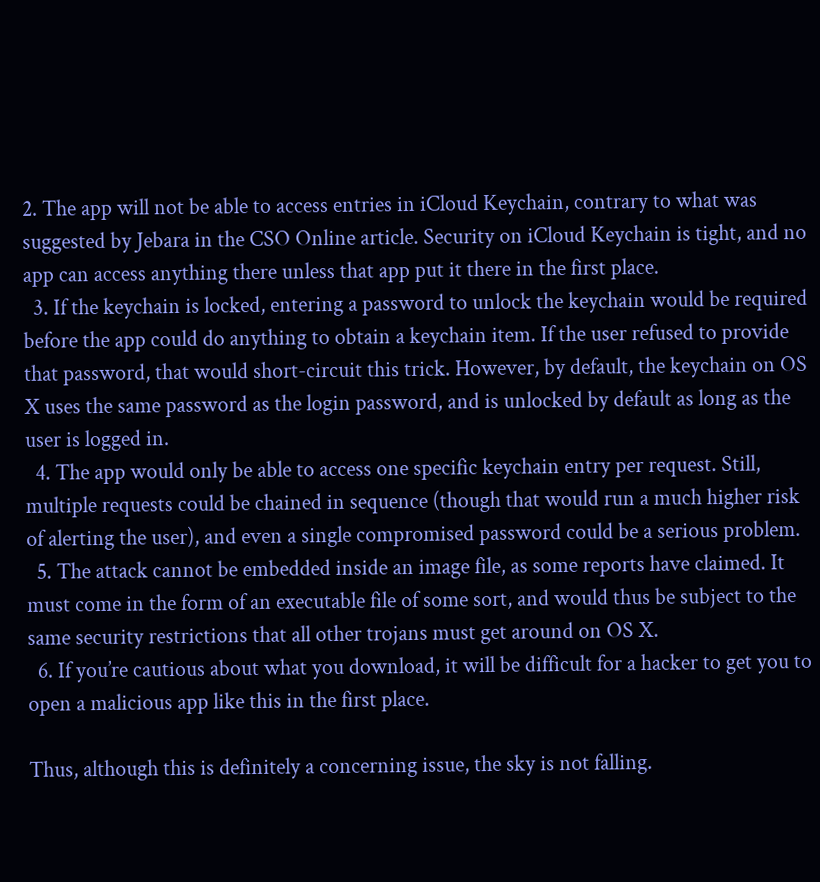2. The app will not be able to access entries in iCloud Keychain, contrary to what was suggested by Jebara in the CSO Online article. Security on iCloud Keychain is tight, and no app can access anything there unless that app put it there in the first place.
  3. If the keychain is locked, entering a password to unlock the keychain would be required before the app could do anything to obtain a keychain item. If the user refused to provide that password, that would short-circuit this trick. However, by default, the keychain on OS X uses the same password as the login password, and is unlocked by default as long as the user is logged in.
  4. The app would only be able to access one specific keychain entry per request. Still, multiple requests could be chained in sequence (though that would run a much higher risk of alerting the user), and even a single compromised password could be a serious problem.
  5. The attack cannot be embedded inside an image file, as some reports have claimed. It must come in the form of an executable file of some sort, and would thus be subject to the same security restrictions that all other trojans must get around on OS X.
  6. If you’re cautious about what you download, it will be difficult for a hacker to get you to open a malicious app like this in the first place.

Thus, although this is definitely a concerning issue, the sky is not falling.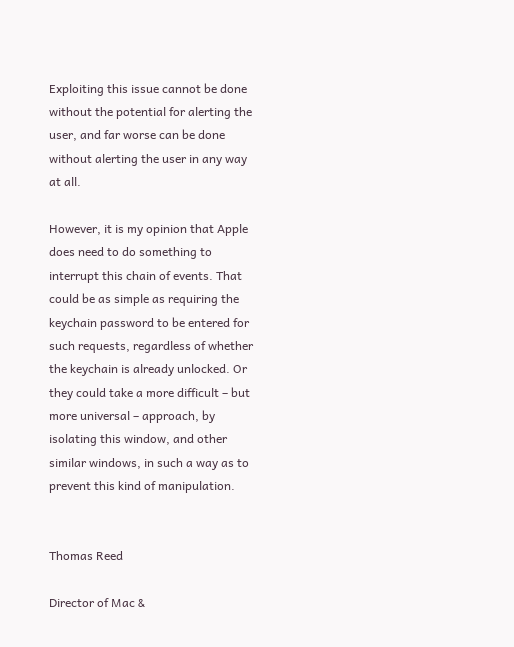Exploiting this issue cannot be done without the potential for alerting the user, and far worse can be done without alerting the user in any way at all.

However, it is my opinion that Apple does need to do something to interrupt this chain of events. That could be as simple as requiring the keychain password to be entered for such requests, regardless of whether the keychain is already unlocked. Or they could take a more difficult – but more universal – approach, by isolating this window, and other similar windows, in such a way as to prevent this kind of manipulation.


Thomas Reed

Director of Mac &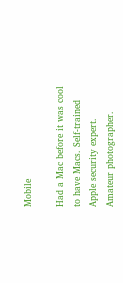Mobile

Had a Mac before it was cool to have Macs. Self-trained Apple security expert. Amateur photographer.